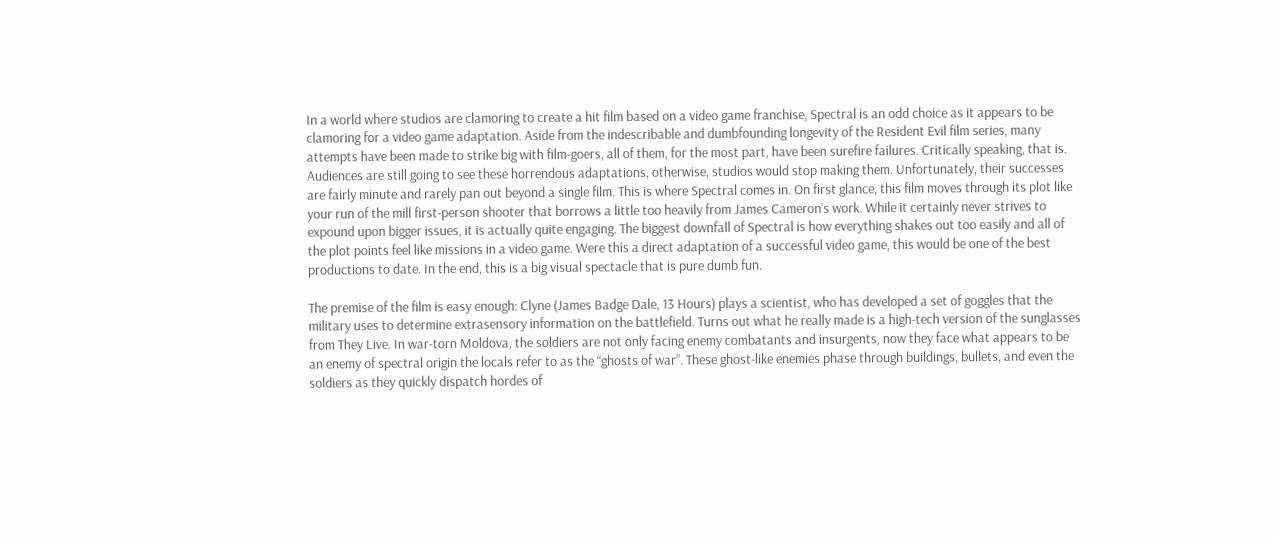In a world where studios are clamoring to create a hit film based on a video game franchise, Spectral is an odd choice as it appears to be clamoring for a video game adaptation. Aside from the indescribable and dumbfounding longevity of the Resident Evil film series, many attempts have been made to strike big with film-goers, all of them, for the most part, have been surefire failures. Critically speaking, that is. Audiences are still going to see these horrendous adaptations, otherwise, studios would stop making them. Unfortunately, their successes are fairly minute and rarely pan out beyond a single film. This is where Spectral comes in. On first glance, this film moves through its plot like your run of the mill first-person shooter that borrows a little too heavily from James Cameron’s work. While it certainly never strives to expound upon bigger issues, it is actually quite engaging. The biggest downfall of Spectral is how everything shakes out too easily and all of the plot points feel like missions in a video game. Were this a direct adaptation of a successful video game, this would be one of the best productions to date. In the end, this is a big visual spectacle that is pure dumb fun.

The premise of the film is easy enough: Clyne (James Badge Dale, 13 Hours) plays a scientist, who has developed a set of goggles that the military uses to determine extrasensory information on the battlefield. Turns out what he really made is a high-tech version of the sunglasses from They Live. In war-torn Moldova, the soldiers are not only facing enemy combatants and insurgents, now they face what appears to be an enemy of spectral origin the locals refer to as the “ghosts of war”. These ghost-like enemies phase through buildings, bullets, and even the soldiers as they quickly dispatch hordes of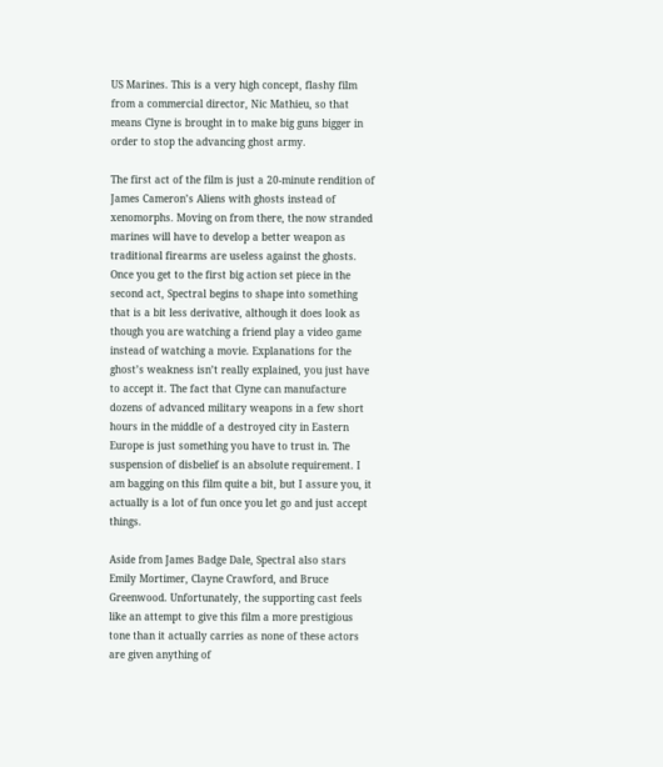US Marines. This is a very high concept, flashy film from a commercial director, Nic Mathieu, so that means Clyne is brought in to make big guns bigger in order to stop the advancing ghost army.

The first act of the film is just a 20-minute rendition of James Cameron’s Aliens with ghosts instead of xenomorphs. Moving on from there, the now stranded marines will have to develop a better weapon as traditional firearms are useless against the ghosts. Once you get to the first big action set piece in the second act, Spectral begins to shape into something that is a bit less derivative, although it does look as though you are watching a friend play a video game instead of watching a movie. Explanations for the ghost’s weakness isn’t really explained, you just have to accept it. The fact that Clyne can manufacture dozens of advanced military weapons in a few short hours in the middle of a destroyed city in Eastern Europe is just something you have to trust in. The suspension of disbelief is an absolute requirement. I am bagging on this film quite a bit, but I assure you, it actually is a lot of fun once you let go and just accept things.

Aside from James Badge Dale, Spectral also stars Emily Mortimer, Clayne Crawford, and Bruce Greenwood. Unfortunately, the supporting cast feels like an attempt to give this film a more prestigious tone than it actually carries as none of these actors are given anything of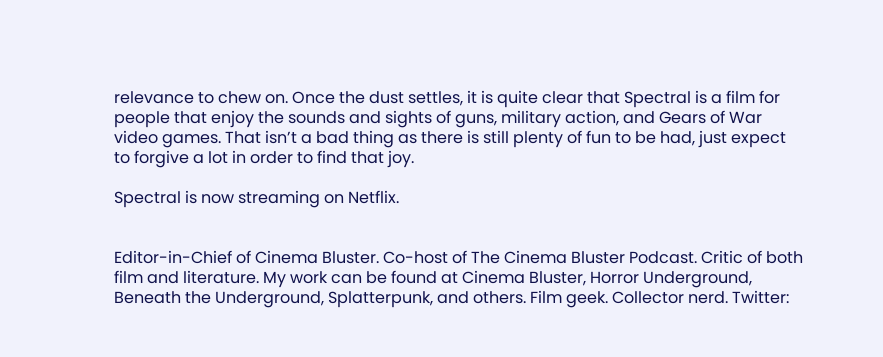relevance to chew on. Once the dust settles, it is quite clear that Spectral is a film for people that enjoy the sounds and sights of guns, military action, and Gears of War video games. That isn’t a bad thing as there is still plenty of fun to be had, just expect to forgive a lot in order to find that joy.

Spectral is now streaming on Netflix.


Editor-in-Chief of Cinema Bluster. Co-host of The Cinema Bluster Podcast. Critic of both film and literature. My work can be found at Cinema Bluster, Horror Underground, Beneath the Underground, Splatterpunk, and others. Film geek. Collector nerd. Twitter: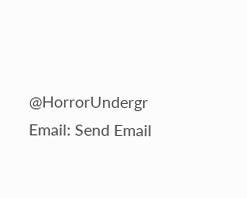@HorrorUndergr Email: Send Email